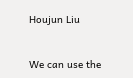Houjun Liu


We can use the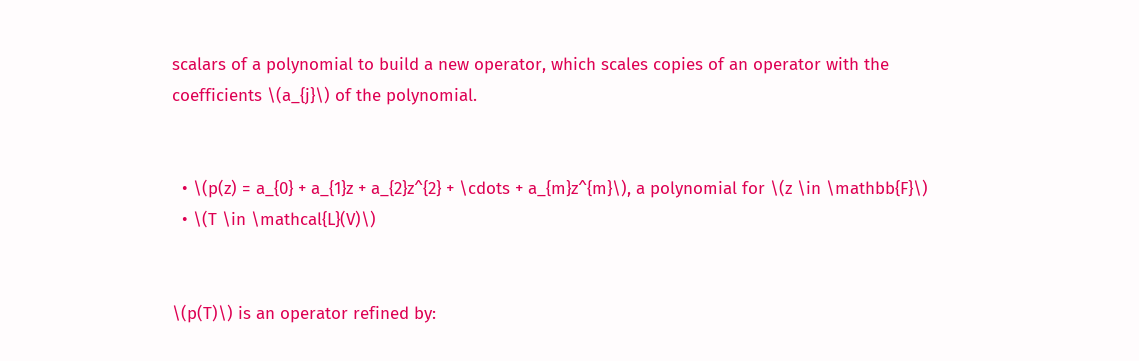scalars of a polynomial to build a new operator, which scales copies of an operator with the coefficients \(a_{j}\) of the polynomial.


  • \(p(z) = a_{0} + a_{1}z + a_{2}z^{2} + \cdots + a_{m}z^{m}\), a polynomial for \(z \in \mathbb{F}\)
  • \(T \in \mathcal{L}(V)\)


\(p(T)\) is an operator refined by: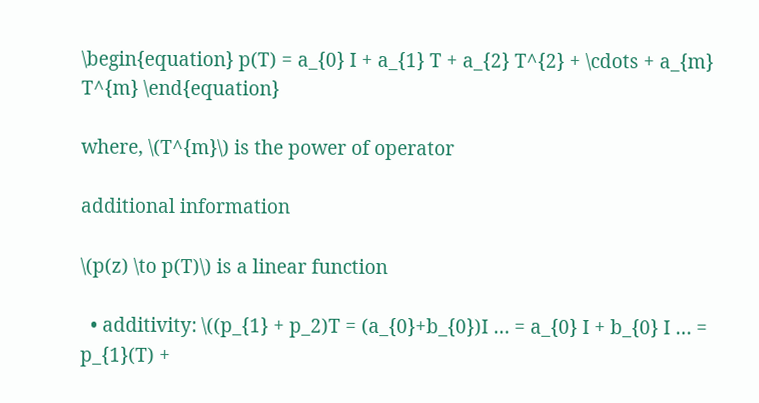\begin{equation} p(T) = a_{0} I + a_{1} T + a_{2} T^{2} + \cdots + a_{m} T^{m} \end{equation}

where, \(T^{m}\) is the power of operator

additional information

\(p(z) \to p(T)\) is a linear function

  • additivity: \((p_{1} + p_2)T = (a_{0}+b_{0})I … = a_{0} I + b_{0} I … = p_{1}(T) +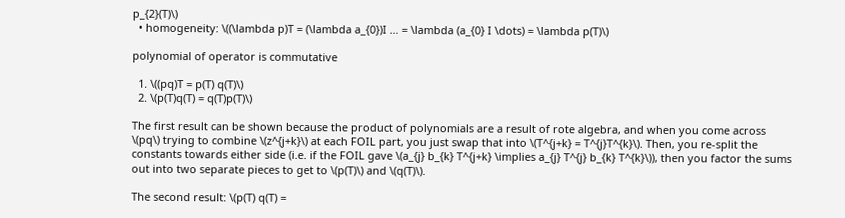p_{2}(T)\)
  • homogeneity: \((\lambda p)T = (\lambda a_{0})I … = \lambda (a_{0} I \dots) = \lambda p(T)\)

polynomial of operator is commutative

  1. \((pq)T = p(T) q(T)\)
  2. \(p(T)q(T) = q(T)p(T)\)

The first result can be shown because the product of polynomials are a result of rote algebra, and when you come across \(pq\) trying to combine \(z^{j+k}\) at each FOIL part, you just swap that into \(T^{j+k} = T^{j}T^{k}\). Then, you re-split the constants towards either side (i.e. if the FOIL gave \(a_{j} b_{k} T^{j+k} \implies a_{j} T^{j} b_{k} T^{k}\)), then you factor the sums out into two separate pieces to get to \(p(T)\) and \(q(T)\).

The second result: \(p(T) q(T) =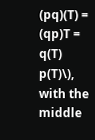(pq)(T) = (qp)T = q(T) p(T)\), with the middle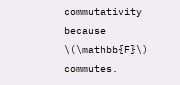commutativity because \(\mathbb{F}\) commutes.